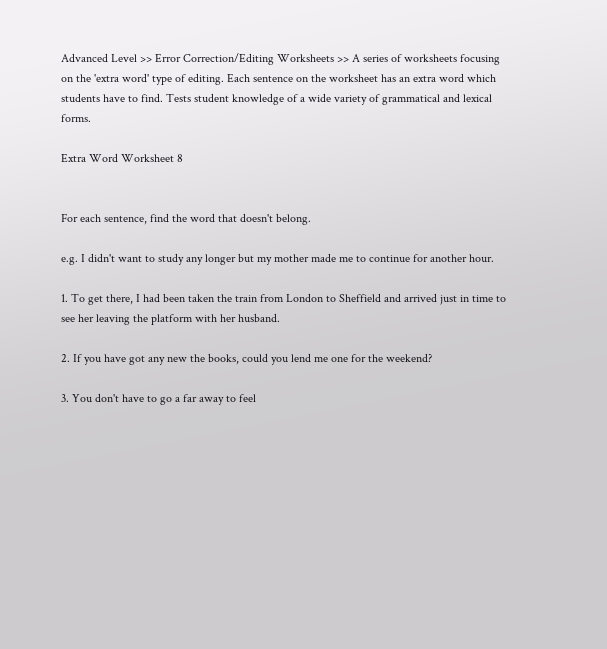Advanced Level >> Error Correction/Editing Worksheets >> A series of worksheets focusing on the 'extra word' type of editing. Each sentence on the worksheet has an extra word which students have to find. Tests student knowledge of a wide variety of grammatical and lexical forms.

Extra Word Worksheet 8


For each sentence, find the word that doesn't belong.

e.g. I didn't want to study any longer but my mother made me to continue for another hour.

1. To get there, I had been taken the train from London to Sheffield and arrived just in time to see her leaving the platform with her husband.

2. If you have got any new the books, could you lend me one for the weekend?

3. You don't have to go a far away to feel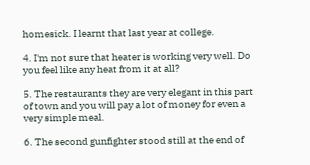homesick. I learnt that last year at college.

4. I'm not sure that heater is working very well. Do you feel like any heat from it at all?

5. The restaurants they are very elegant in this part of town and you will pay a lot of money for even a very simple meal.

6. The second gunfighter stood still at the end of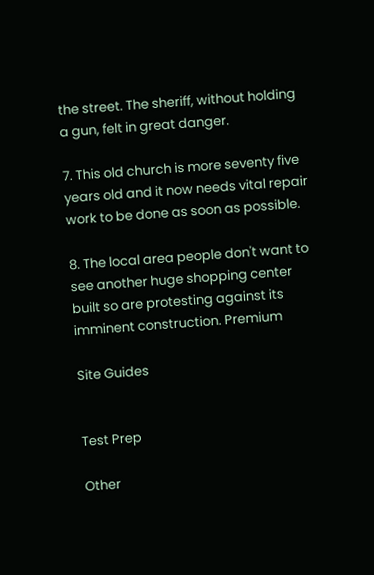the street. The sheriff, without holding a gun, felt in great danger.

7. This old church is more seventy five years old and it now needs vital repair work to be done as soon as possible.

8. The local area people don't want to see another huge shopping center built so are protesting against its imminent construction. Premium

Site Guides


Test Prep

Other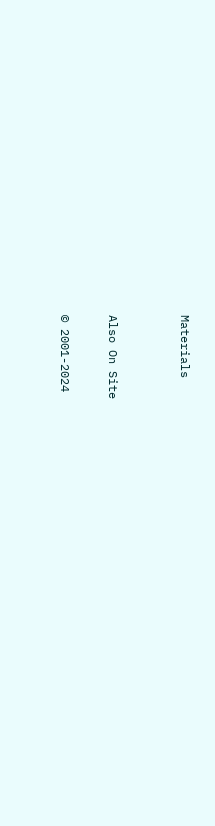Materials


Also On Site

© 2001-2024